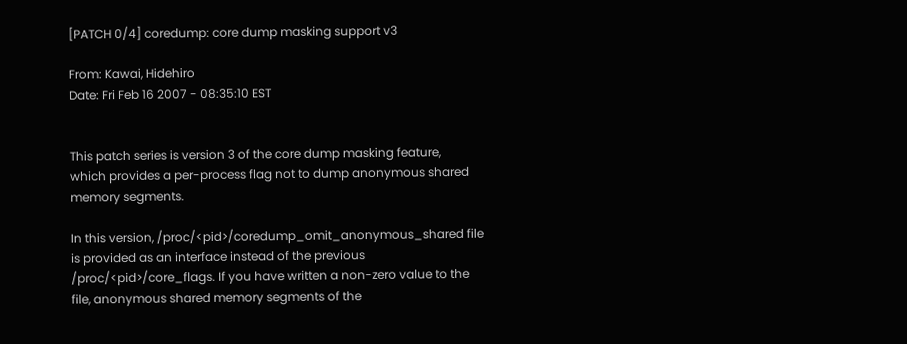[PATCH 0/4] coredump: core dump masking support v3

From: Kawai, Hidehiro
Date: Fri Feb 16 2007 - 08:35:10 EST


This patch series is version 3 of the core dump masking feature,
which provides a per-process flag not to dump anonymous shared
memory segments.

In this version, /proc/<pid>/coredump_omit_anonymous_shared file
is provided as an interface instead of the previous
/proc/<pid>/core_flags. If you have written a non-zero value to the
file, anonymous shared memory segments of the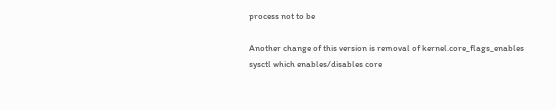process not to be

Another change of this version is removal of kernel.core_flags_enables
sysctl which enables/disables core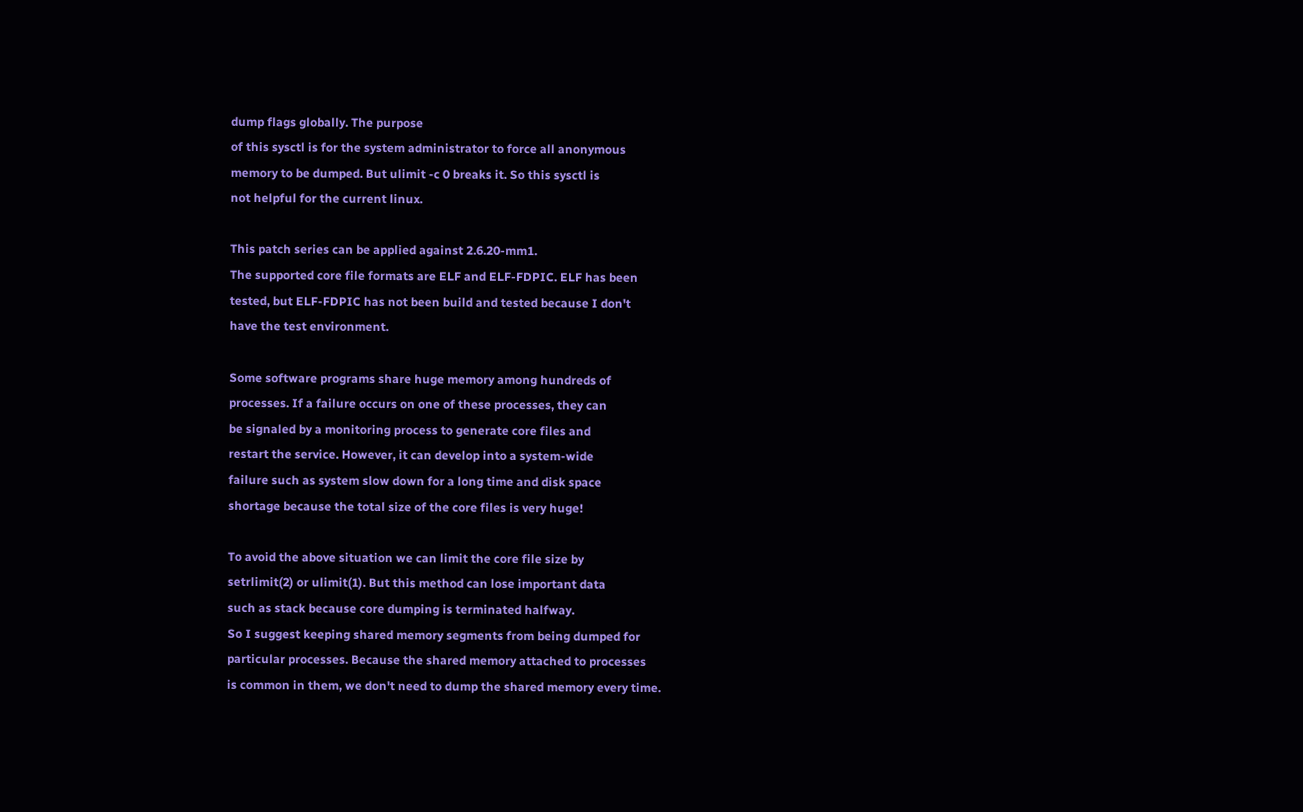dump flags globally. The purpose
of this sysctl is for the system administrator to force all anonymous
memory to be dumped. But ulimit -c 0 breaks it. So this sysctl is
not helpful for the current linux.

This patch series can be applied against 2.6.20-mm1.
The supported core file formats are ELF and ELF-FDPIC. ELF has been
tested, but ELF-FDPIC has not been build and tested because I don't
have the test environment.

Some software programs share huge memory among hundreds of
processes. If a failure occurs on one of these processes, they can
be signaled by a monitoring process to generate core files and
restart the service. However, it can develop into a system-wide
failure such as system slow down for a long time and disk space
shortage because the total size of the core files is very huge!

To avoid the above situation we can limit the core file size by
setrlimit(2) or ulimit(1). But this method can lose important data
such as stack because core dumping is terminated halfway.
So I suggest keeping shared memory segments from being dumped for
particular processes. Because the shared memory attached to processes
is common in them, we don't need to dump the shared memory every time.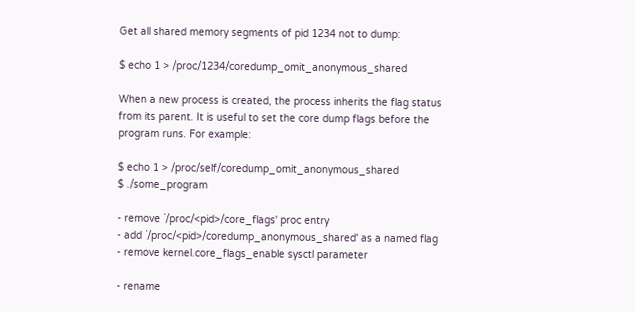Get all shared memory segments of pid 1234 not to dump:

$ echo 1 > /proc/1234/coredump_omit_anonymous_shared

When a new process is created, the process inherits the flag status
from its parent. It is useful to set the core dump flags before the
program runs. For example:

$ echo 1 > /proc/self/coredump_omit_anonymous_shared
$ ./some_program

- remove `/proc/<pid>/core_flags' proc entry
- add `/proc/<pid>/coredump_anonymous_shared' as a named flag
- remove kernel.core_flags_enable sysctl parameter

- rename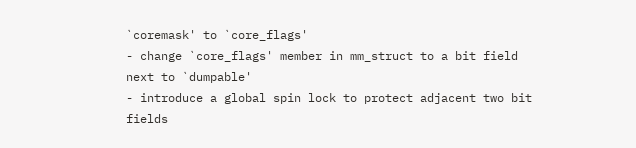`coremask' to `core_flags'
- change `core_flags' member in mm_struct to a bit field
next to `dumpable'
- introduce a global spin lock to protect adjacent two bit fields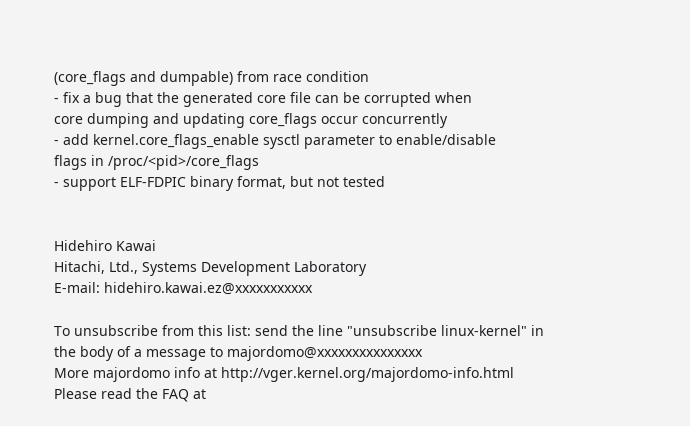(core_flags and dumpable) from race condition
- fix a bug that the generated core file can be corrupted when
core dumping and updating core_flags occur concurrently
- add kernel.core_flags_enable sysctl parameter to enable/disable
flags in /proc/<pid>/core_flags
- support ELF-FDPIC binary format, but not tested


Hidehiro Kawai
Hitachi, Ltd., Systems Development Laboratory
E-mail: hidehiro.kawai.ez@xxxxxxxxxxx

To unsubscribe from this list: send the line "unsubscribe linux-kernel" in
the body of a message to majordomo@xxxxxxxxxxxxxxx
More majordomo info at http://vger.kernel.org/majordomo-info.html
Please read the FAQ at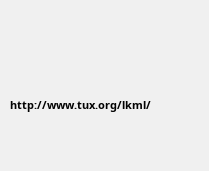http://www.tux.org/lkml/